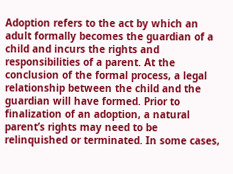Adoption refers to the act by which an adult formally becomes the guardian of a child and incurs the rights and responsibilities of a parent. At the conclusion of the formal process, a legal relationship between the child and the guardian will have formed. Prior to finalization of an adoption, a natural parent’s rights may need to be relinquished or terminated. In some cases,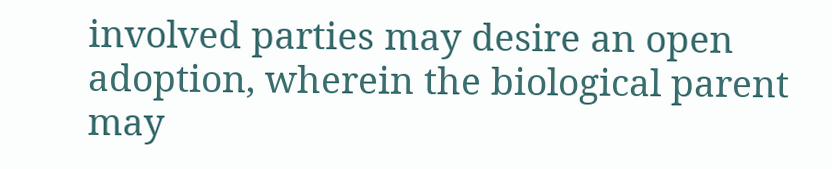involved parties may desire an open adoption, wherein the biological parent may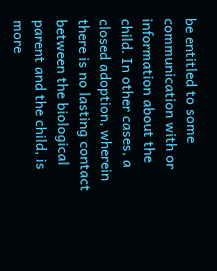be entitled to some communication with or information about the child. In other cases, a closed adoption, wherein there is no lasting contact between the biological parent and the child, is more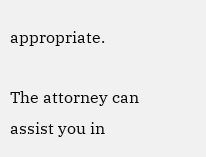appropriate.

The attorney can assist you in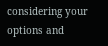considering your options and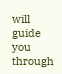will guide you through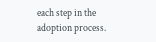each step in the adoption process.